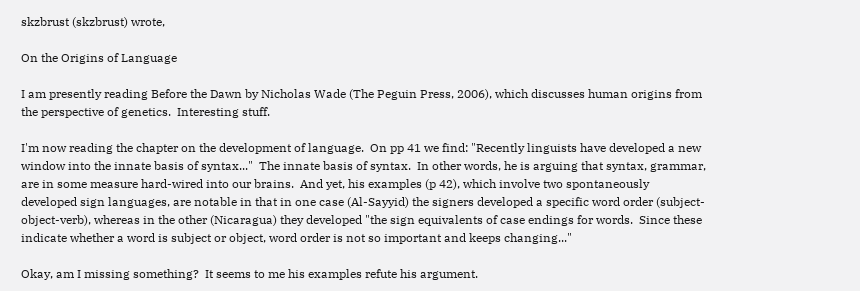skzbrust (skzbrust) wrote,

On the Origins of Language

I am presently reading Before the Dawn by Nicholas Wade (The Peguin Press, 2006), which discusses human origins from the perspective of genetics.  Interesting stuff.

I'm now reading the chapter on the development of language.  On pp 41 we find: "Recently linguists have developed a new window into the innate basis of syntax..."  The innate basis of syntax.  In other words, he is arguing that syntax, grammar, are in some measure hard-wired into our brains.  And yet, his examples (p 42), which involve two spontaneously developed sign languages, are notable in that in one case (Al-Sayyid) the signers developed a specific word order (subject-object-verb), whereas in the other (Nicaragua) they developed "the sign equivalents of case endings for words.  Since these indicate whether a word is subject or object, word order is not so important and keeps changing..."

Okay, am I missing something?  It seems to me his examples refute his argument.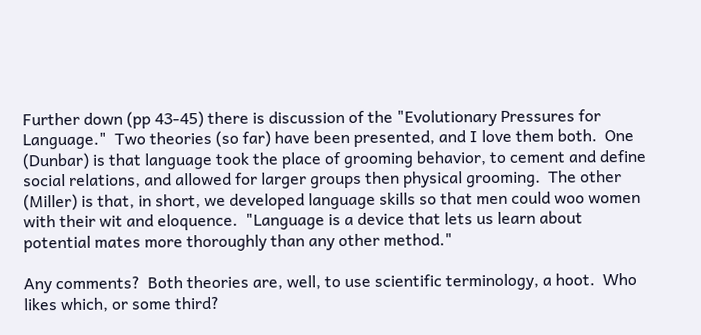Further down (pp 43-45) there is discussion of the "Evolutionary Pressures for Language."  Two theories (so far) have been presented, and I love them both.  One (Dunbar) is that language took the place of grooming behavior, to cement and define social relations, and allowed for larger groups then physical grooming.  The other (Miller) is that, in short, we developed language skills so that men could woo women with their wit and eloquence.  "Language is a device that lets us learn about potential mates more thoroughly than any other method."

Any comments?  Both theories are, well, to use scientific terminology, a hoot.  Who likes which, or some third?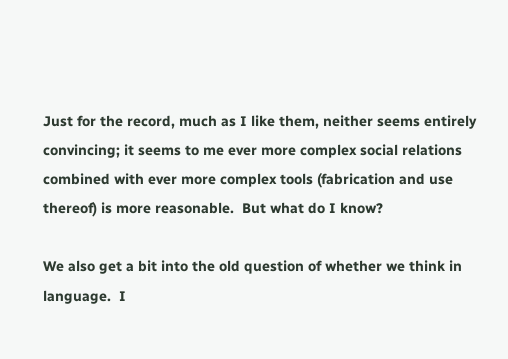Just for the record, much as I like them, neither seems entirely convincing; it seems to me ever more complex social relations combined with ever more complex tools (fabrication and use thereof) is more reasonable.  But what do I know?

We also get a bit into the old question of whether we think in language.  I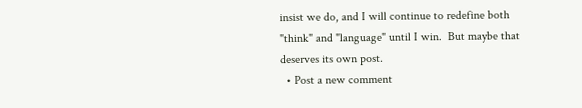insist we do, and I will continue to redefine both "think" and "language" until I win.  But maybe that deserves its own post.
  • Post a new comment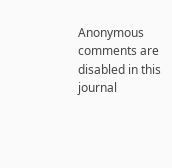Anonymous comments are disabled in this journal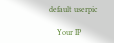default userpic

    Your IP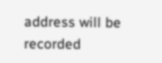address will be recorded